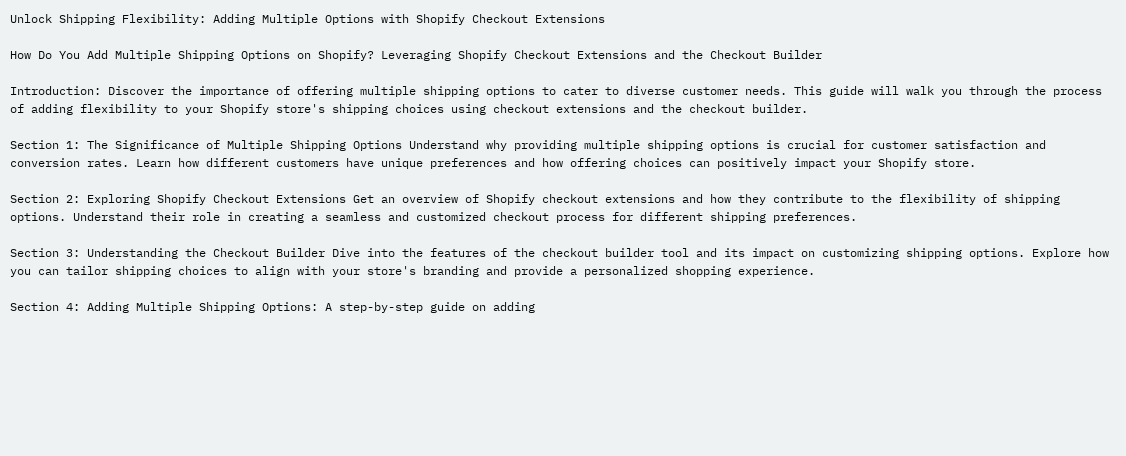Unlock Shipping Flexibility: Adding Multiple Options with Shopify Checkout Extensions

How Do You Add Multiple Shipping Options on Shopify? Leveraging Shopify Checkout Extensions and the Checkout Builder

Introduction: Discover the importance of offering multiple shipping options to cater to diverse customer needs. This guide will walk you through the process of adding flexibility to your Shopify store's shipping choices using checkout extensions and the checkout builder.

Section 1: The Significance of Multiple Shipping Options Understand why providing multiple shipping options is crucial for customer satisfaction and conversion rates. Learn how different customers have unique preferences and how offering choices can positively impact your Shopify store.

Section 2: Exploring Shopify Checkout Extensions Get an overview of Shopify checkout extensions and how they contribute to the flexibility of shipping options. Understand their role in creating a seamless and customized checkout process for different shipping preferences.

Section 3: Understanding the Checkout Builder Dive into the features of the checkout builder tool and its impact on customizing shipping options. Explore how you can tailor shipping choices to align with your store's branding and provide a personalized shopping experience.

Section 4: Adding Multiple Shipping Options: A step-by-step guide on adding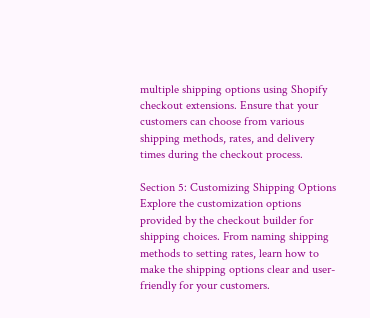multiple shipping options using Shopify checkout extensions. Ensure that your customers can choose from various shipping methods, rates, and delivery times during the checkout process.

Section 5: Customizing Shipping Options Explore the customization options provided by the checkout builder for shipping choices. From naming shipping methods to setting rates, learn how to make the shipping options clear and user-friendly for your customers.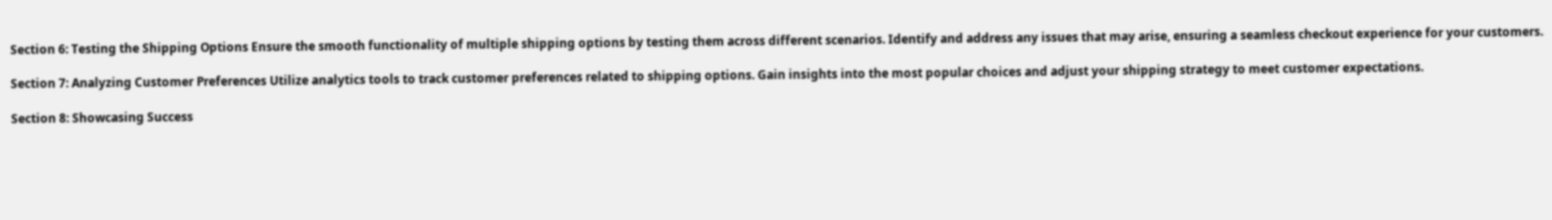Section 6: Testing the Shipping Options Ensure the smooth functionality of multiple shipping options by testing them across different scenarios. Identify and address any issues that may arise, ensuring a seamless checkout experience for your customers.

Section 7: Analyzing Customer Preferences Utilize analytics tools to track customer preferences related to shipping options. Gain insights into the most popular choices and adjust your shipping strategy to meet customer expectations.

Section 8: Showcasing Success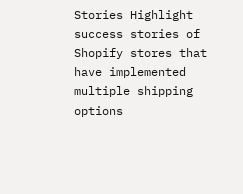Stories Highlight success stories of Shopify stores that have implemented multiple shipping options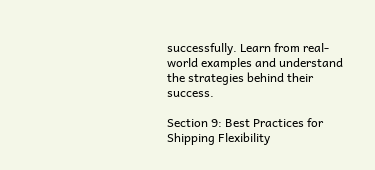successfully. Learn from real-world examples and understand the strategies behind their success.

Section 9: Best Practices for Shipping Flexibility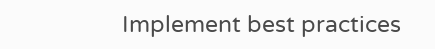Implement best practices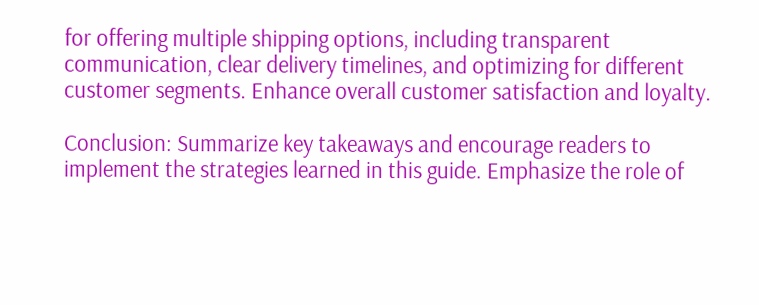for offering multiple shipping options, including transparent communication, clear delivery timelines, and optimizing for different customer segments. Enhance overall customer satisfaction and loyalty.

Conclusion: Summarize key takeaways and encourage readers to implement the strategies learned in this guide. Emphasize the role of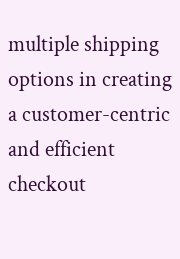multiple shipping options in creating a customer-centric and efficient checkout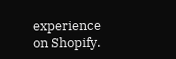experience on Shopify.